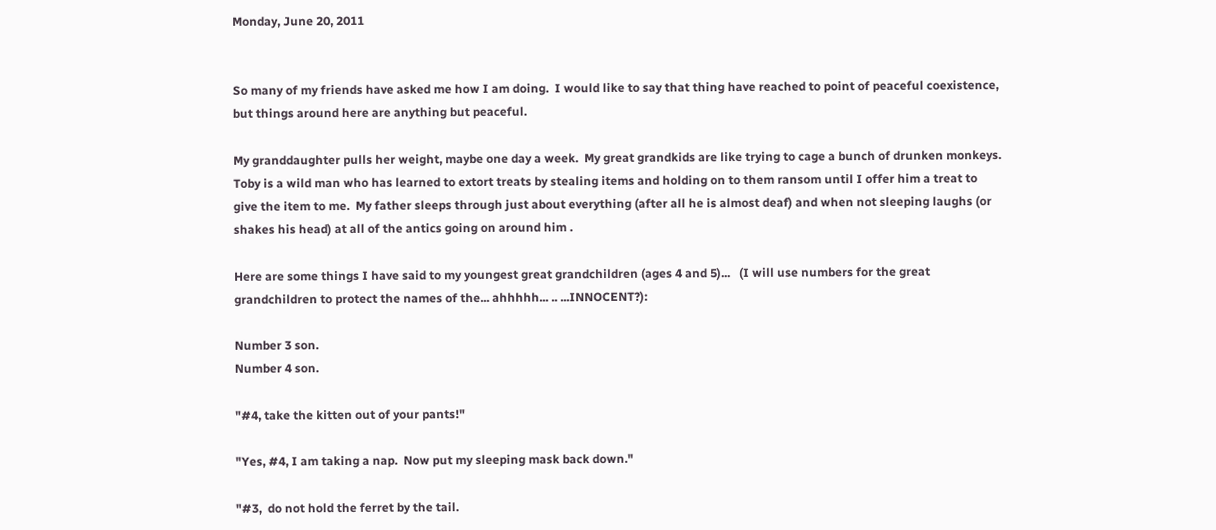Monday, June 20, 2011


So many of my friends have asked me how I am doing.  I would like to say that thing have reached to point of peaceful coexistence, but things around here are anything but peaceful.

My granddaughter pulls her weight, maybe one day a week.  My great grandkids are like trying to cage a bunch of drunken monkeys.  Toby is a wild man who has learned to extort treats by stealing items and holding on to them ransom until I offer him a treat to give the item to me.  My father sleeps through just about everything (after all he is almost deaf) and when not sleeping laughs (or shakes his head) at all of the antics going on around him .

Here are some things I have said to my youngest great grandchildren (ages 4 and 5)...   (I will use numbers for the great grandchildren to protect the names of the... ahhhhh... .. ...INNOCENT?):

Number 3 son.
Number 4 son.

"#4, take the kitten out of your pants!"

"Yes, #4, I am taking a nap.  Now put my sleeping mask back down."

"#3,  do not hold the ferret by the tail.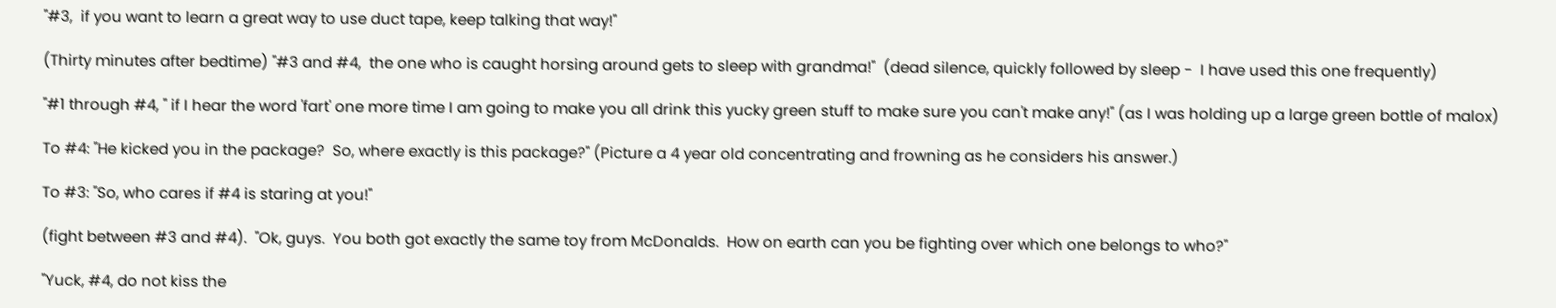"#3,  if you want to learn a great way to use duct tape, keep talking that way!"

(Thirty minutes after bedtime) "#3 and #4,  the one who is caught horsing around gets to sleep with grandma!"  (dead silence, quickly followed by sleep -  I have used this one frequently)

"#1 through #4, " if I hear the word 'fart' one more time I am going to make you all drink this yucky green stuff to make sure you can't make any!" (as I was holding up a large green bottle of malox)

To #4: "He kicked you in the package?  So, where exactly is this package?" (Picture a 4 year old concentrating and frowning as he considers his answer.)

To #3: "So, who cares if #4 is staring at you!"

(fight between #3 and #4).  "Ok, guys.  You both got exactly the same toy from McDonalds.  How on earth can you be fighting over which one belongs to who?"

"Yuck, #4, do not kiss the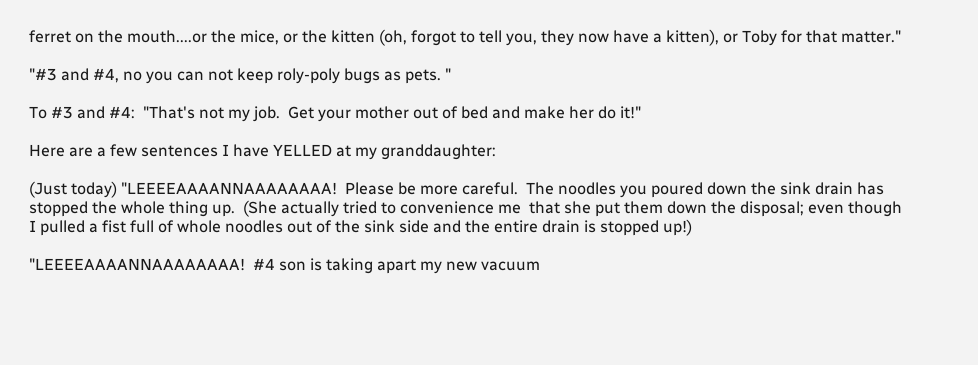ferret on the mouth....or the mice, or the kitten (oh, forgot to tell you, they now have a kitten), or Toby for that matter."

"#3 and #4, no you can not keep roly-poly bugs as pets. "

To #3 and #4:  "That's not my job.  Get your mother out of bed and make her do it!"

Here are a few sentences I have YELLED at my granddaughter:

(Just today) "LEEEEAAAANNAAAAAAAA!  Please be more careful.  The noodles you poured down the sink drain has stopped the whole thing up.  (She actually tried to convenience me  that she put them down the disposal; even though  I pulled a fist full of whole noodles out of the sink side and the entire drain is stopped up!)

"LEEEEAAAANNAAAAAAAA!  #4 son is taking apart my new vacuum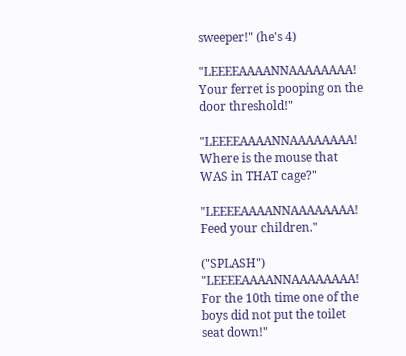sweeper!" (he's 4)

"LEEEEAAAANNAAAAAAAA!  Your ferret is pooping on the door threshold!"

"LEEEEAAAANNAAAAAAAA!  Where is the mouse that WAS in THAT cage?"

"LEEEEAAAANNAAAAAAAA!  Feed your children."

("SPLASH") "LEEEEAAAANNAAAAAAAA!  For the 10th time one of the boys did not put the toilet seat down!"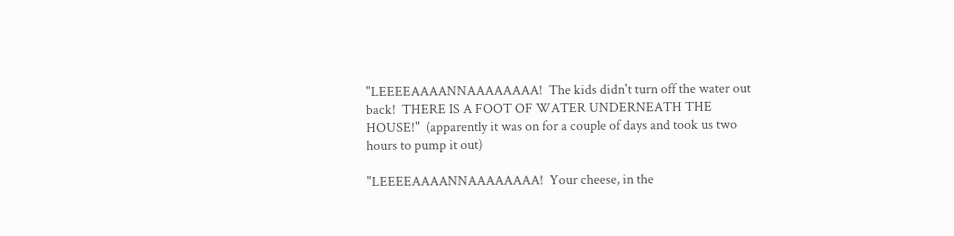"LEEEEAAAANNAAAAAAAA!  The kids didn't turn off the water out back!  THERE IS A FOOT OF WATER UNDERNEATH THE HOUSE!"  (apparently it was on for a couple of days and took us two hours to pump it out)

"LEEEEAAAANNAAAAAAAA!  Your cheese, in the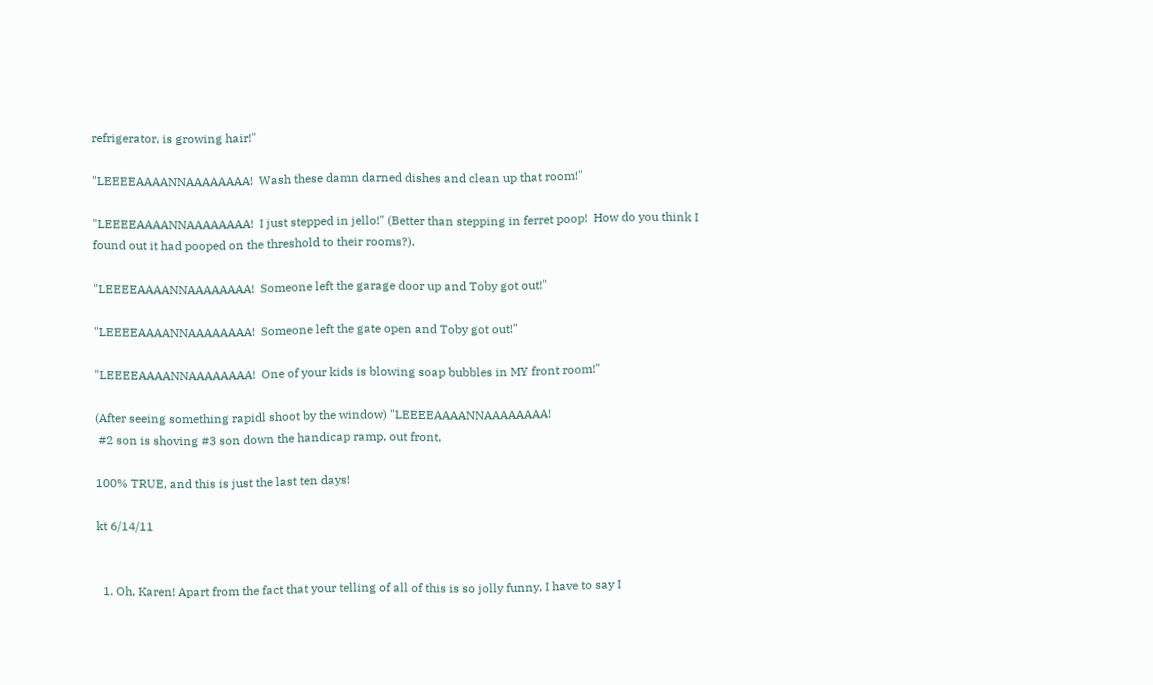refrigerator, is growing hair!"

"LEEEEAAAANNAAAAAAAA!  Wash these damn darned dishes and clean up that room!"

"LEEEEAAAANNAAAAAAAA!  I just stepped in jello!" (Better than stepping in ferret poop!  How do you think I found out it had pooped on the threshold to their rooms?).

"LEEEEAAAANNAAAAAAAA!  Someone left the garage door up and Toby got out!"

"LEEEEAAAANNAAAAAAAA!  Someone left the gate open and Toby got out!"

"LEEEEAAAANNAAAAAAAA!  One of your kids is blowing soap bubbles in MY front room!"

(After seeing something rapidl shoot by the window) "LEEEEAAAANNAAAAAAAA!
 #2 son is shoving #3 son down the handicap ramp, out front,

100% TRUE, and this is just the last ten days!

kt 6/14/11


  1. Oh, Karen! Apart from the fact that your telling of all of this is so jolly funny, I have to say I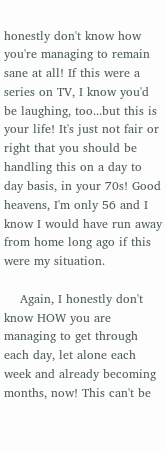honestly don't know how you're managing to remain sane at all! If this were a series on TV, I know you'd be laughing, too...but this is your life! It's just not fair or right that you should be handling this on a day to day basis, in your 70s! Good heavens, I'm only 56 and I know I would have run away from home long ago if this were my situation.

    Again, I honestly don't know HOW you are managing to get through each day, let alone each week and already becoming months, now! This can't be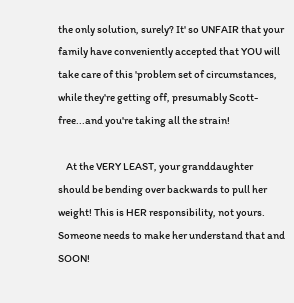the only solution, surely? It' so UNFAIR that your family have conveniently accepted that YOU will take care of this 'problem set of circumstances, while they're getting off, presumably Scott-free...and you're taking all the strain!

    At the VERY LEAST, your granddaughter should be bending over backwards to pull her weight! This is HER responsibility, not yours. Someone needs to make her understand that and SOON!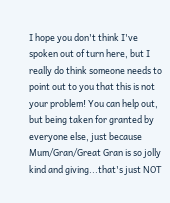I hope you don't think I've spoken out of turn here, but I really do think someone needs to point out to you that this is not your problem! You can help out, but being taken for granted by everyone else, just because Mum/Gran/Great Gran is so jolly kind and giving...that's just NOT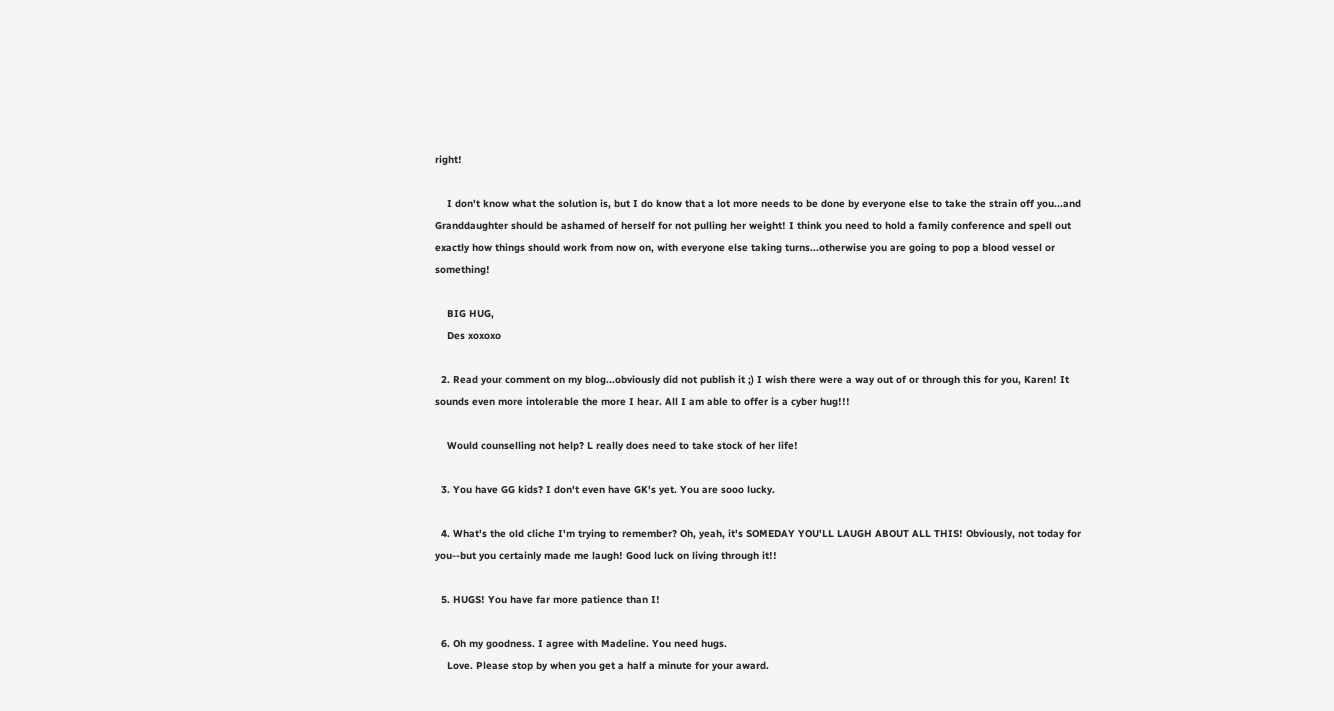right!

    I don't know what the solution is, but I do know that a lot more needs to be done by everyone else to take the strain off you...and Granddaughter should be ashamed of herself for not pulling her weight! I think you need to hold a family conference and spell out exactly how things should work from now on, with everyone else taking turns...otherwise you are going to pop a blood vessel or something!

    BIG HUG,
    Des xoxoxo

  2. Read your comment on my blog...obviously did not publish it ;) I wish there were a way out of or through this for you, Karen! It sounds even more intolerable the more I hear. All I am able to offer is a cyber hug!!!

    Would counselling not help? L really does need to take stock of her life!

  3. You have GG kids? I don't even have GK's yet. You are sooo lucky.

  4. What's the old cliche I'm trying to remember? Oh, yeah, it's SOMEDAY YOU'LL LAUGH ABOUT ALL THIS! Obviously, not today for you--but you certainly made me laugh! Good luck on living through it!!

  5. HUGS! You have far more patience than I!

  6. Oh my goodness. I agree with Madeline. You need hugs.
    Love. Please stop by when you get a half a minute for your award.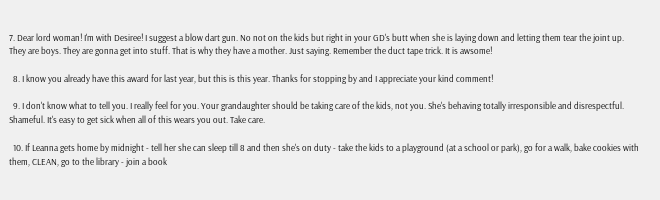7. Dear lord woman! I'm with Desiree! I suggest a blow dart gun. No not on the kids but right in your GD's butt when she is laying down and letting them tear the joint up. They are boys. They are gonna get into stuff. That is why they have a mother. Just saying. Remember the duct tape trick. It is awsome!

  8. I know you already have this award for last year, but this is this year. Thanks for stopping by and I appreciate your kind comment!

  9. I don't know what to tell you. I really feel for you. Your grandaughter should be taking care of the kids, not you. She's behaving totally irresponsible and disrespectful. Shameful. It's easy to get sick when all of this wears you out. Take care.

  10. If Leanna gets home by midnight - tell her she can sleep till 8 and then she's on duty - take the kids to a playground (at a school or park), go for a walk, bake cookies with them, CLEAN, go to the library - join a book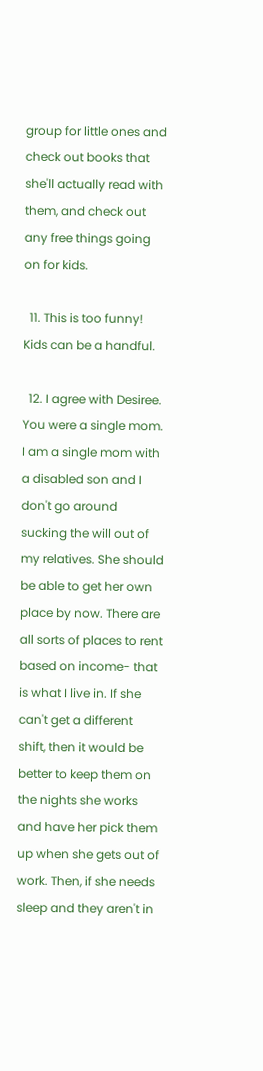group for little ones and check out books that she'll actually read with them, and check out any free things going on for kids.

  11. This is too funny! Kids can be a handful.

  12. I agree with Desiree. You were a single mom. I am a single mom with a disabled son and I don't go around sucking the will out of my relatives. She should be able to get her own place by now. There are all sorts of places to rent based on income- that is what I live in. If she can't get a different shift, then it would be better to keep them on the nights she works and have her pick them up when she gets out of work. Then, if she needs sleep and they aren't in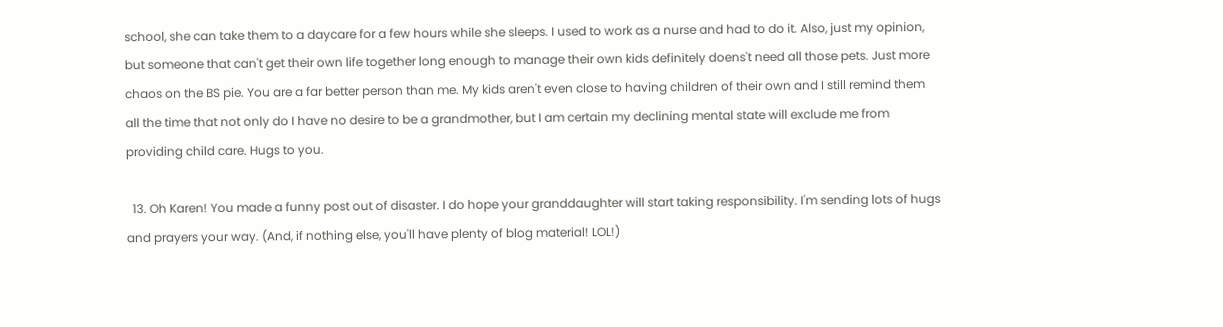school, she can take them to a daycare for a few hours while she sleeps. I used to work as a nurse and had to do it. Also, just my opinion, but someone that can't get their own life together long enough to manage their own kids definitely doens't need all those pets. Just more chaos on the BS pie. You are a far better person than me. My kids aren't even close to having children of their own and I still remind them all the time that not only do I have no desire to be a grandmother, but I am certain my declining mental state will exclude me from providing child care. Hugs to you.

  13. Oh Karen! You made a funny post out of disaster. I do hope your granddaughter will start taking responsibility. I'm sending lots of hugs and prayers your way. (And, if nothing else, you'll have plenty of blog material! LOL!)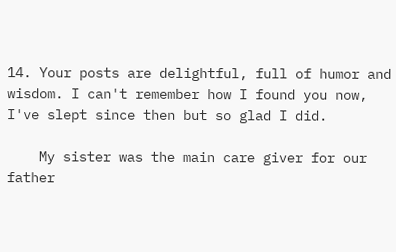14. Your posts are delightful, full of humor and wisdom. I can't remember how I found you now, I've slept since then but so glad I did.

    My sister was the main care giver for our father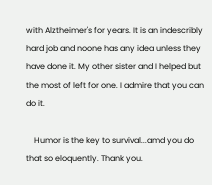with Alztheimer's for years. It is an indescribly hard job and noone has any idea unless they have done it. My other sister and I helped but the most of left for one. I admire that you can do it.

    Humor is the key to survival...amd you do that so eloquently. Thank you.